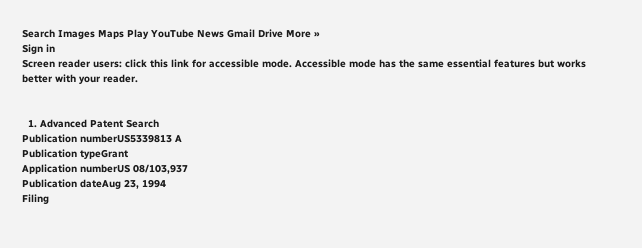Search Images Maps Play YouTube News Gmail Drive More »
Sign in
Screen reader users: click this link for accessible mode. Accessible mode has the same essential features but works better with your reader.


  1. Advanced Patent Search
Publication numberUS5339813 A
Publication typeGrant
Application numberUS 08/103,937
Publication dateAug 23, 1994
Filing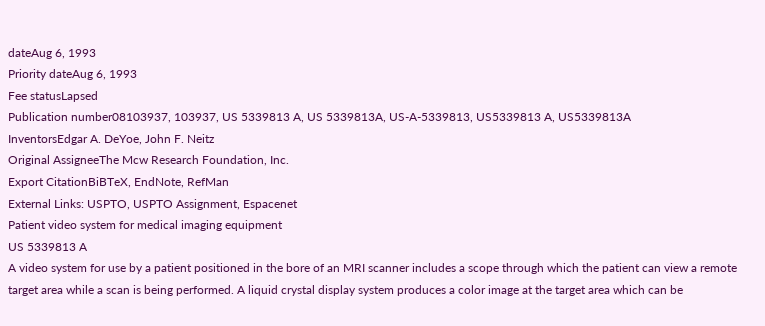dateAug 6, 1993
Priority dateAug 6, 1993
Fee statusLapsed
Publication number08103937, 103937, US 5339813 A, US 5339813A, US-A-5339813, US5339813 A, US5339813A
InventorsEdgar A. DeYoe, John F. Neitz
Original AssigneeThe Mcw Research Foundation, Inc.
Export CitationBiBTeX, EndNote, RefMan
External Links: USPTO, USPTO Assignment, Espacenet
Patient video system for medical imaging equipment
US 5339813 A
A video system for use by a patient positioned in the bore of an MRI scanner includes a scope through which the patient can view a remote target area while a scan is being performed. A liquid crystal display system produces a color image at the target area which can be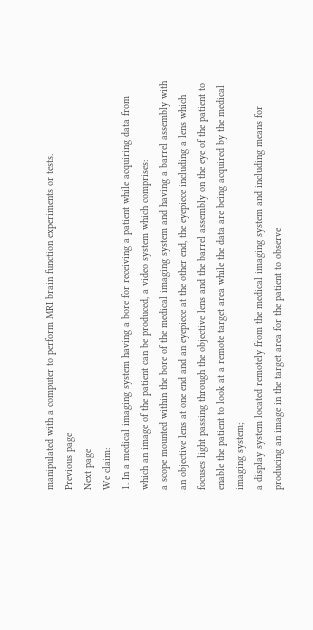manipulated with a computer to perform MRI brain function experiments or tests.
Previous page
Next page
We claim:
1. In a medical imaging system having a bore for receiving a patient while acquiring data from which an image of the patient can be produced, a video system which comprises:
a scope mounted within the bore of the medical imaging system and having a barrel assembly with an objective lens at one end and an eyepiece at the other end, the eyepiece including a lens which focuses light passing through the objective lens and the barrel assembly on the eye of the patient to enable the patient to look at a remote target area while the data are being acquired by the medical imaging system;
a display system located remotely from the medical imaging system and including means for producing an image in the target area for the patient to observe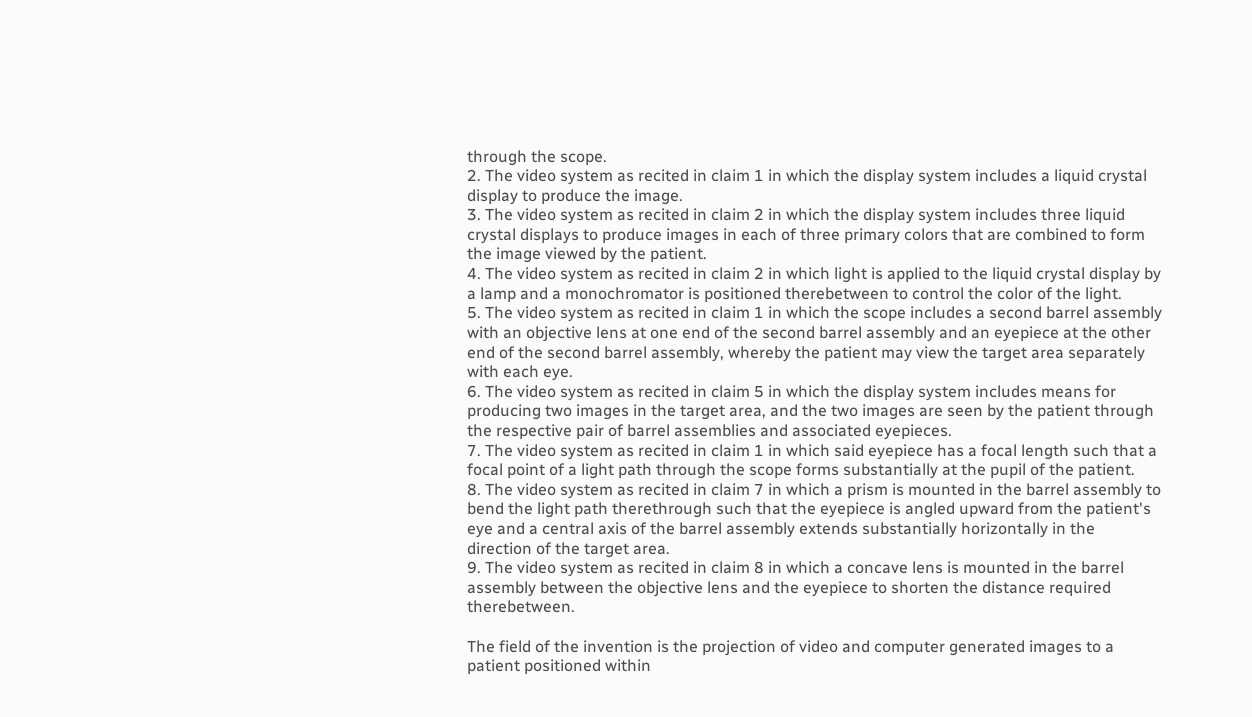through the scope.
2. The video system as recited in claim 1 in which the display system includes a liquid crystal display to produce the image.
3. The video system as recited in claim 2 in which the display system includes three liquid crystal displays to produce images in each of three primary colors that are combined to form the image viewed by the patient.
4. The video system as recited in claim 2 in which light is applied to the liquid crystal display by a lamp and a monochromator is positioned therebetween to control the color of the light.
5. The video system as recited in claim 1 in which the scope includes a second barrel assembly with an objective lens at one end of the second barrel assembly and an eyepiece at the other end of the second barrel assembly, whereby the patient may view the target area separately with each eye.
6. The video system as recited in claim 5 in which the display system includes means for producing two images in the target area, and the two images are seen by the patient through the respective pair of barrel assemblies and associated eyepieces.
7. The video system as recited in claim 1 in which said eyepiece has a focal length such that a focal point of a light path through the scope forms substantially at the pupil of the patient.
8. The video system as recited in claim 7 in which a prism is mounted in the barrel assembly to bend the light path therethrough such that the eyepiece is angled upward from the patient's eye and a central axis of the barrel assembly extends substantially horizontally in the direction of the target area.
9. The video system as recited in claim 8 in which a concave lens is mounted in the barrel assembly between the objective lens and the eyepiece to shorten the distance required therebetween.

The field of the invention is the projection of video and computer generated images to a patient positioned within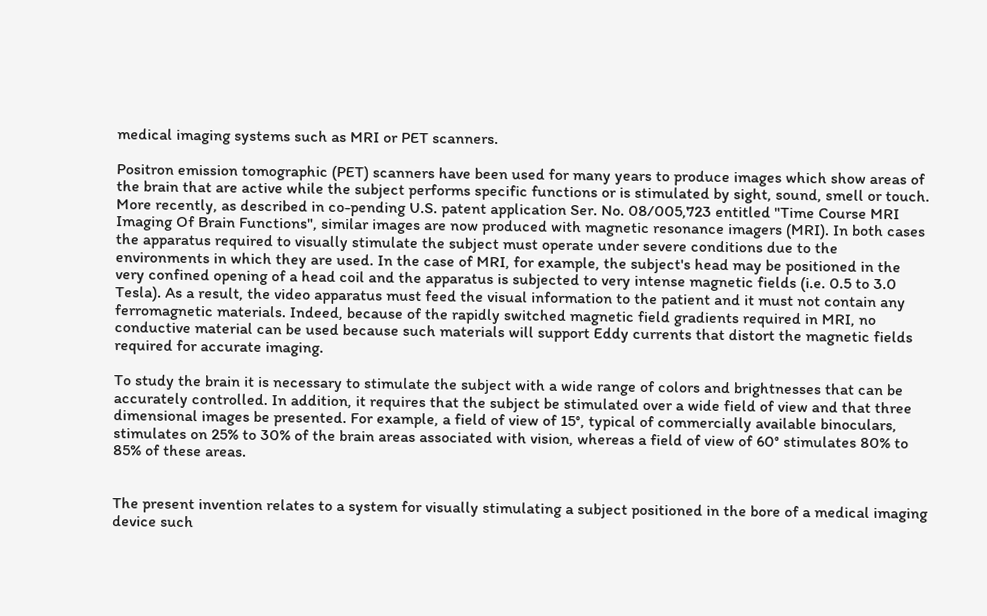medical imaging systems such as MRI or PET scanners.

Positron emission tomographic (PET) scanners have been used for many years to produce images which show areas of the brain that are active while the subject performs specific functions or is stimulated by sight, sound, smell or touch. More recently, as described in co-pending U.S. patent application Ser. No. 08/005,723 entitled "Time Course MRI Imaging Of Brain Functions", similar images are now produced with magnetic resonance imagers (MRI). In both cases the apparatus required to visually stimulate the subject must operate under severe conditions due to the environments in which they are used. In the case of MRI, for example, the subject's head may be positioned in the very confined opening of a head coil and the apparatus is subjected to very intense magnetic fields (i.e. 0.5 to 3.0 Tesla). As a result, the video apparatus must feed the visual information to the patient and it must not contain any ferromagnetic materials. Indeed, because of the rapidly switched magnetic field gradients required in MRI, no conductive material can be used because such materials will support Eddy currents that distort the magnetic fields required for accurate imaging.

To study the brain it is necessary to stimulate the subject with a wide range of colors and brightnesses that can be accurately controlled. In addition, it requires that the subject be stimulated over a wide field of view and that three dimensional images be presented. For example, a field of view of 15°, typical of commercially available binoculars, stimulates on 25% to 30% of the brain areas associated with vision, whereas a field of view of 60° stimulates 80% to 85% of these areas.


The present invention relates to a system for visually stimulating a subject positioned in the bore of a medical imaging device such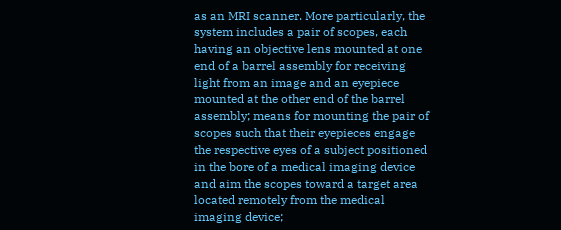as an MRI scanner. More particularly, the system includes a pair of scopes, each having an objective lens mounted at one end of a barrel assembly for receiving light from an image and an eyepiece mounted at the other end of the barrel assembly; means for mounting the pair of scopes such that their eyepieces engage the respective eyes of a subject positioned in the bore of a medical imaging device and aim the scopes toward a target area located remotely from the medical imaging device;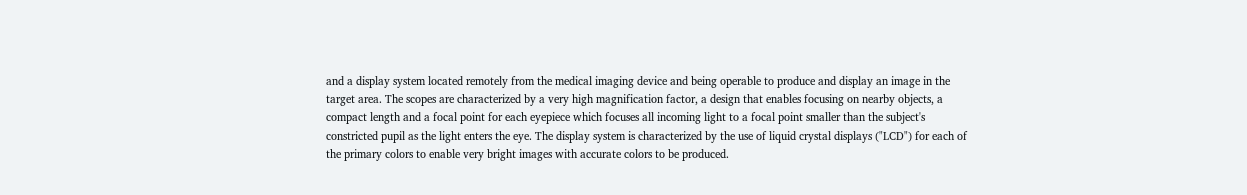and a display system located remotely from the medical imaging device and being operable to produce and display an image in the target area. The scopes are characterized by a very high magnification factor, a design that enables focusing on nearby objects, a compact length and a focal point for each eyepiece which focuses all incoming light to a focal point smaller than the subject's constricted pupil as the light enters the eye. The display system is characterized by the use of liquid crystal displays ("LCD") for each of the primary colors to enable very bright images with accurate colors to be produced.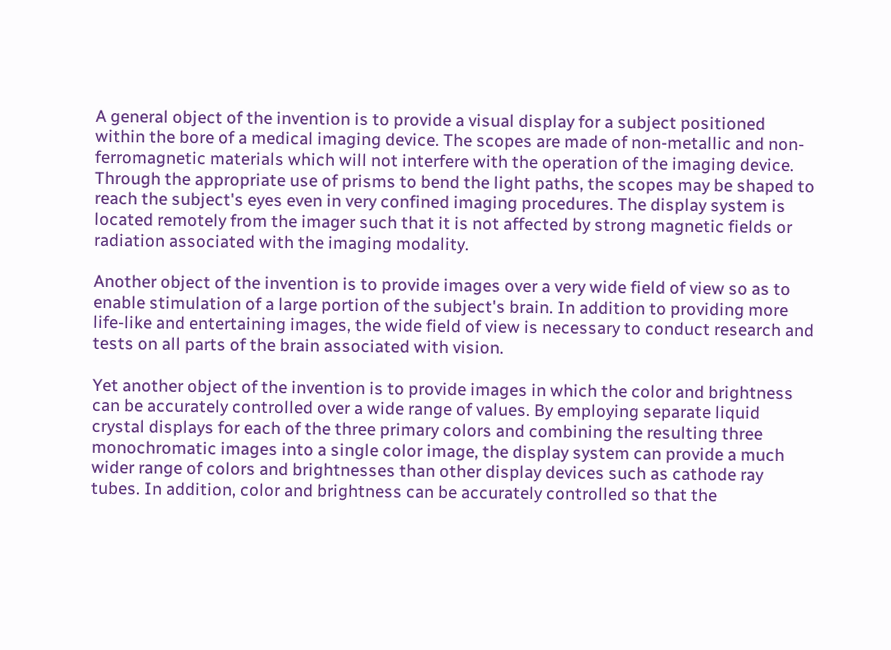A general object of the invention is to provide a visual display for a subject positioned within the bore of a medical imaging device. The scopes are made of non-metallic and non-ferromagnetic materials which will not interfere with the operation of the imaging device. Through the appropriate use of prisms to bend the light paths, the scopes may be shaped to reach the subject's eyes even in very confined imaging procedures. The display system is located remotely from the imager such that it is not affected by strong magnetic fields or radiation associated with the imaging modality.

Another object of the invention is to provide images over a very wide field of view so as to enable stimulation of a large portion of the subject's brain. In addition to providing more life-like and entertaining images, the wide field of view is necessary to conduct research and tests on all parts of the brain associated with vision.

Yet another object of the invention is to provide images in which the color and brightness can be accurately controlled over a wide range of values. By employing separate liquid crystal displays for each of the three primary colors and combining the resulting three monochromatic images into a single color image, the display system can provide a much wider range of colors and brightnesses than other display devices such as cathode ray tubes. In addition, color and brightness can be accurately controlled so that the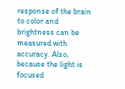response of the brain to color and brightness can be measured with accuracy. Also, because the light is focused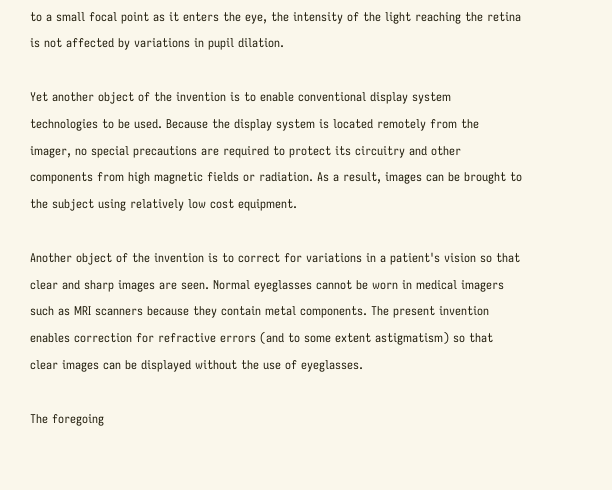to a small focal point as it enters the eye, the intensity of the light reaching the retina is not affected by variations in pupil dilation.

Yet another object of the invention is to enable conventional display system technologies to be used. Because the display system is located remotely from the imager, no special precautions are required to protect its circuitry and other components from high magnetic fields or radiation. As a result, images can be brought to the subject using relatively low cost equipment.

Another object of the invention is to correct for variations in a patient's vision so that clear and sharp images are seen. Normal eyeglasses cannot be worn in medical imagers such as MRI scanners because they contain metal components. The present invention enables correction for refractive errors (and to some extent astigmatism) so that clear images can be displayed without the use of eyeglasses.

The foregoing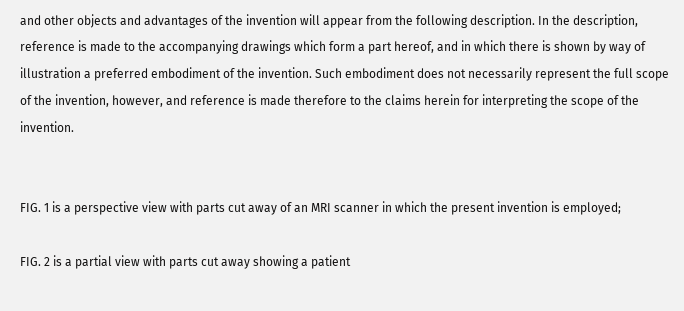and other objects and advantages of the invention will appear from the following description. In the description, reference is made to the accompanying drawings which form a part hereof, and in which there is shown by way of illustration a preferred embodiment of the invention. Such embodiment does not necessarily represent the full scope of the invention, however, and reference is made therefore to the claims herein for interpreting the scope of the invention.


FIG. 1 is a perspective view with parts cut away of an MRI scanner in which the present invention is employed;

FIG. 2 is a partial view with parts cut away showing a patient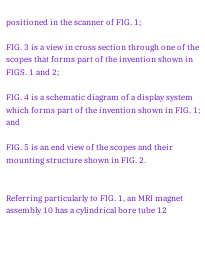positioned in the scanner of FIG. 1;

FIG. 3 is a view in cross section through one of the scopes that forms part of the invention shown in FIGS. 1 and 2;

FIG. 4 is a schematic diagram of a display system which forms part of the invention shown in FIG. 1; and

FIG. 5 is an end view of the scopes and their mounting structure shown in FIG. 2.


Referring particularly to FIG. 1, an MRI magnet assembly 10 has a cylindrical bore tube 12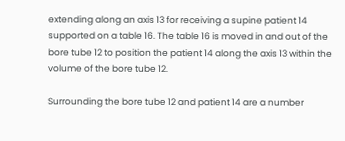extending along an axis 13 for receiving a supine patient 14 supported on a table 16. The table 16 is moved in and out of the bore tube 12 to position the patient 14 along the axis 13 within the volume of the bore tube 12.

Surrounding the bore tube 12 and patient 14 are a number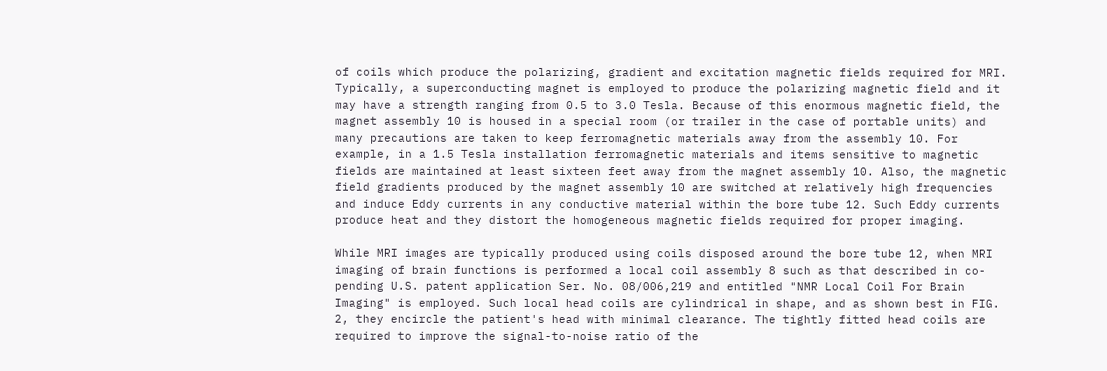of coils which produce the polarizing, gradient and excitation magnetic fields required for MRI. Typically, a superconducting magnet is employed to produce the polarizing magnetic field and it may have a strength ranging from 0.5 to 3.0 Tesla. Because of this enormous magnetic field, the magnet assembly 10 is housed in a special room (or trailer in the case of portable units) and many precautions are taken to keep ferromagnetic materials away from the assembly 10. For example, in a 1.5 Tesla installation ferromagnetic materials and items sensitive to magnetic fields are maintained at least sixteen feet away from the magnet assembly 10. Also, the magnetic field gradients produced by the magnet assembly 10 are switched at relatively high frequencies and induce Eddy currents in any conductive material within the bore tube 12. Such Eddy currents produce heat and they distort the homogeneous magnetic fields required for proper imaging.

While MRI images are typically produced using coils disposed around the bore tube 12, when MRI imaging of brain functions is performed a local coil assembly 8 such as that described in co-pending U.S. patent application Ser. No. 08/006,219 and entitled "NMR Local Coil For Brain Imaging" is employed. Such local head coils are cylindrical in shape, and as shown best in FIG. 2, they encircle the patient's head with minimal clearance. The tightly fitted head coils are required to improve the signal-to-noise ratio of the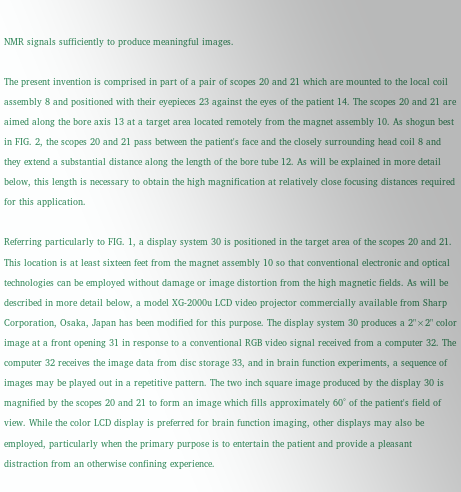NMR signals sufficiently to produce meaningful images.

The present invention is comprised in part of a pair of scopes 20 and 21 which are mounted to the local coil assembly 8 and positioned with their eyepieces 23 against the eyes of the patient 14. The scopes 20 and 21 are aimed along the bore axis 13 at a target area located remotely from the magnet assembly 10. As shogun best in FIG. 2, the scopes 20 and 21 pass between the patient's face and the closely surrounding head coil 8 and they extend a substantial distance along the length of the bore tube 12. As will be explained in more detail below, this length is necessary to obtain the high magnification at relatively close focusing distances required for this application.

Referring particularly to FIG. 1, a display system 30 is positioned in the target area of the scopes 20 and 21. This location is at least sixteen feet from the magnet assembly 10 so that conventional electronic and optical technologies can be employed without damage or image distortion from the high magnetic fields. As will be described in more detail below, a model XG-2000u LCD video projector commercially available from Sharp Corporation, Osaka, Japan has been modified for this purpose. The display system 30 produces a 2"×2" color image at a front opening 31 in response to a conventional RGB video signal received from a computer 32. The computer 32 receives the image data from disc storage 33, and in brain function experiments, a sequence of images may be played out in a repetitive pattern. The two inch square image produced by the display 30 is magnified by the scopes 20 and 21 to form an image which fills approximately 60° of the patient's field of view. While the color LCD display is preferred for brain function imaging, other displays may also be employed, particularly when the primary purpose is to entertain the patient and provide a pleasant distraction from an otherwise confining experience.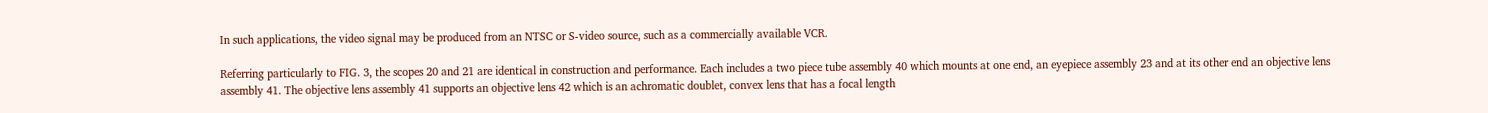In such applications, the video signal may be produced from an NTSC or S-video source, such as a commercially available VCR.

Referring particularly to FIG. 3, the scopes 20 and 21 are identical in construction and performance. Each includes a two piece tube assembly 40 which mounts at one end, an eyepiece assembly 23 and at its other end an objective lens assembly 41. The objective lens assembly 41 supports an objective lens 42 which is an achromatic doublet, convex lens that has a focal length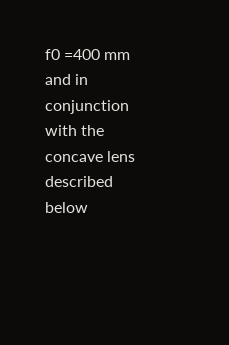f0 =400 mm and in conjunction with the concave lens described below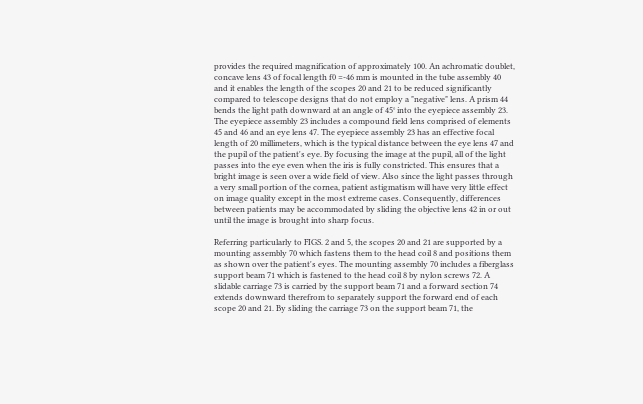provides the required magnification of approximately 100. An achromatic doublet, concave lens 43 of focal length f0 =-46 mm is mounted in the tube assembly 40 and it enables the length of the scopes 20 and 21 to be reduced significantly compared to telescope designs that do not employ a "negative" lens. A prism 44 bends the light path downward at an angle of 45° into the eyepiece assembly 23. The eyepiece assembly 23 includes a compound field lens comprised of elements 45 and 46 and an eye lens 47. The eyepiece assembly 23 has an effective focal length of 20 millimeters, which is the typical distance between the eye lens 47 and the pupil of the patient's eye. By focusing the image at the pupil, all of the light passes into the eye even when the iris is fully constricted. This ensures that a bright image is seen over a wide field of view. Also since the light passes through a very small portion of the cornea, patient astigmatism will have very little effect on image quality except in the most extreme cases. Consequently, differences between patients may be accommodated by sliding the objective lens 42 in or out until the image is brought into sharp focus.

Referring particularly to FIGS. 2 and 5, the scopes 20 and 21 are supported by a mounting assembly 70 which fastens them to the head coil 8 and positions them as shown over the patient's eyes. The mounting assembly 70 includes a fiberglass support beam 71 which is fastened to the head coil 8 by nylon screws 72. A slidable carriage 73 is carried by the support beam 71 and a forward section 74 extends downward therefrom to separately support the forward end of each scope 20 and 21. By sliding the carriage 73 on the support beam 71, the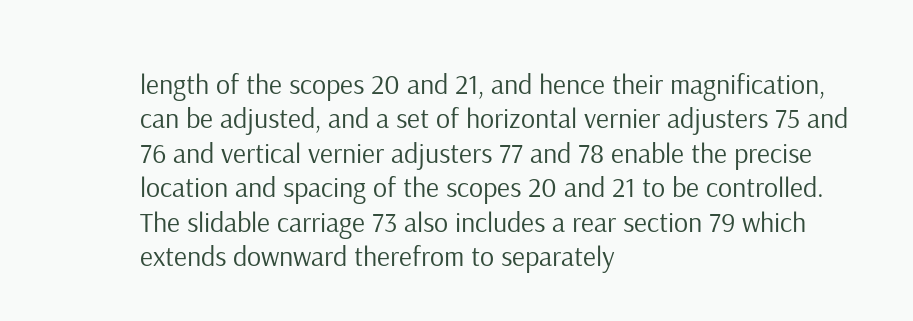length of the scopes 20 and 21, and hence their magnification, can be adjusted, and a set of horizontal vernier adjusters 75 and 76 and vertical vernier adjusters 77 and 78 enable the precise location and spacing of the scopes 20 and 21 to be controlled. The slidable carriage 73 also includes a rear section 79 which extends downward therefrom to separately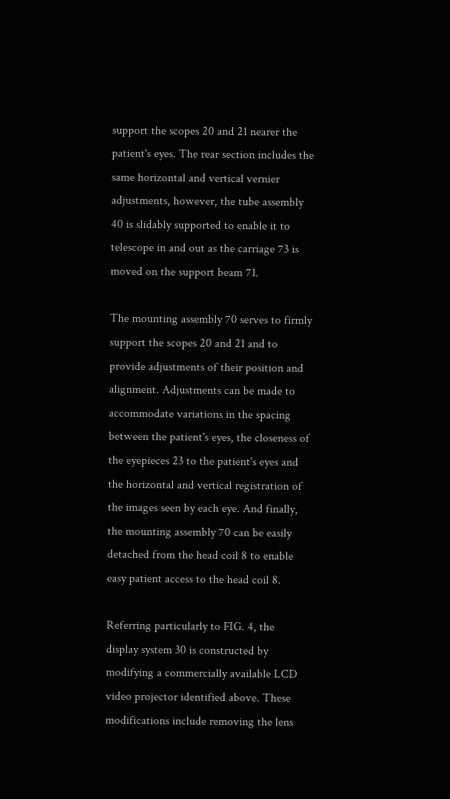support the scopes 20 and 21 nearer the patient's eyes. The rear section includes the same horizontal and vertical vernier adjustments, however, the tube assembly 40 is slidably supported to enable it to telescope in and out as the carriage 73 is moved on the support beam 71.

The mounting assembly 70 serves to firmly support the scopes 20 and 21 and to provide adjustments of their position and alignment. Adjustments can be made to accommodate variations in the spacing between the patient's eyes, the closeness of the eyepieces 23 to the patient's eyes and the horizontal and vertical registration of the images seen by each eye. And finally, the mounting assembly 70 can be easily detached from the head coil 8 to enable easy patient access to the head coil 8.

Referring particularly to FIG. 4, the display system 30 is constructed by modifying a commercially available LCD video projector identified above. These modifications include removing the lens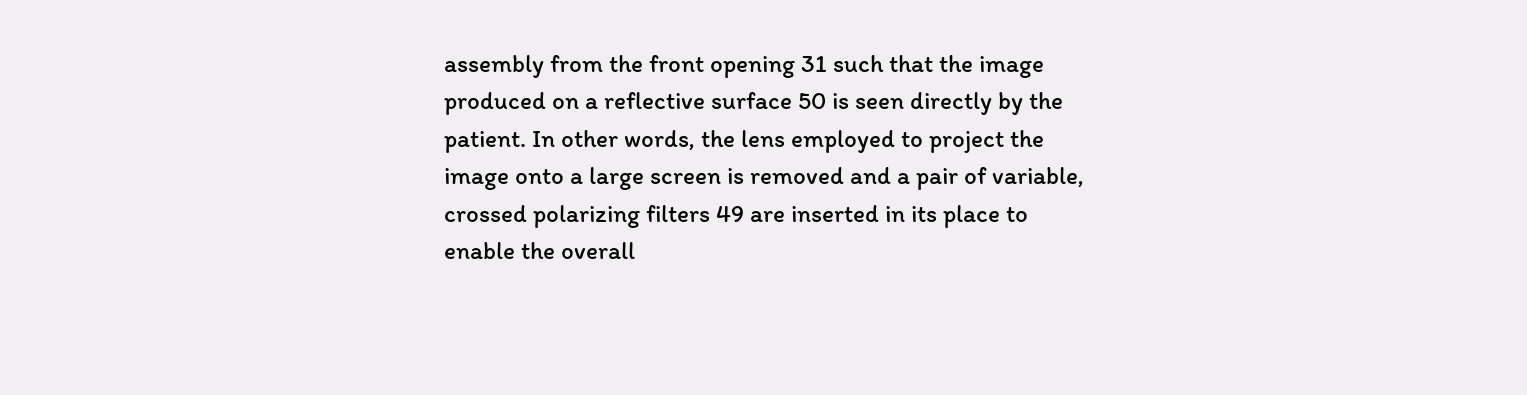assembly from the front opening 31 such that the image produced on a reflective surface 50 is seen directly by the patient. In other words, the lens employed to project the image onto a large screen is removed and a pair of variable, crossed polarizing filters 49 are inserted in its place to enable the overall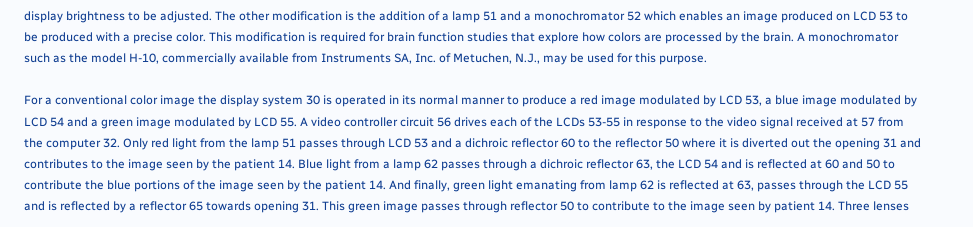display brightness to be adjusted. The other modification is the addition of a lamp 51 and a monochromator 52 which enables an image produced on LCD 53 to be produced with a precise color. This modification is required for brain function studies that explore how colors are processed by the brain. A monochromator such as the model H-10, commercially available from Instruments SA, Inc. of Metuchen, N.J., may be used for this purpose.

For a conventional color image the display system 30 is operated in its normal manner to produce a red image modulated by LCD 53, a blue image modulated by LCD 54 and a green image modulated by LCD 55. A video controller circuit 56 drives each of the LCDs 53-55 in response to the video signal received at 57 from the computer 32. Only red light from the lamp 51 passes through LCD 53 and a dichroic reflector 60 to the reflector 50 where it is diverted out the opening 31 and contributes to the image seen by the patient 14. Blue light from a lamp 62 passes through a dichroic reflector 63, the LCD 54 and is reflected at 60 and 50 to contribute the blue portions of the image seen by the patient 14. And finally, green light emanating from lamp 62 is reflected at 63, passes through the LCD 55 and is reflected by a reflector 65 towards opening 31. This green image passes through reflector 50 to contribute to the image seen by patient 14. Three lenses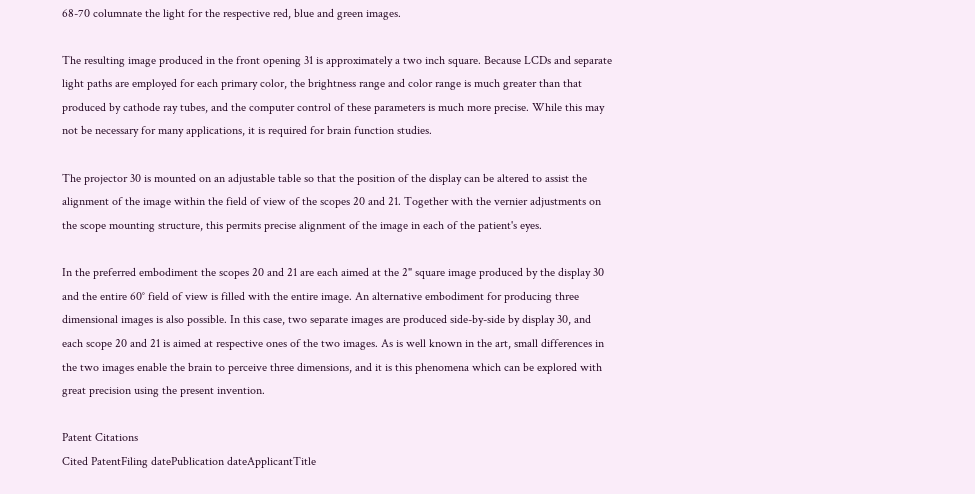68-70 columnate the light for the respective red, blue and green images.

The resulting image produced in the front opening 31 is approximately a two inch square. Because LCDs and separate light paths are employed for each primary color, the brightness range and color range is much greater than that produced by cathode ray tubes, and the computer control of these parameters is much more precise. While this may not be necessary for many applications, it is required for brain function studies.

The projector 30 is mounted on an adjustable table so that the position of the display can be altered to assist the alignment of the image within the field of view of the scopes 20 and 21. Together with the vernier adjustments on the scope mounting structure, this permits precise alignment of the image in each of the patient's eyes.

In the preferred embodiment the scopes 20 and 21 are each aimed at the 2" square image produced by the display 30 and the entire 60° field of view is filled with the entire image. An alternative embodiment for producing three dimensional images is also possible. In this case, two separate images are produced side-by-side by display 30, and each scope 20 and 21 is aimed at respective ones of the two images. As is well known in the art, small differences in the two images enable the brain to perceive three dimensions, and it is this phenomena which can be explored with great precision using the present invention.

Patent Citations
Cited PatentFiling datePublication dateApplicantTitle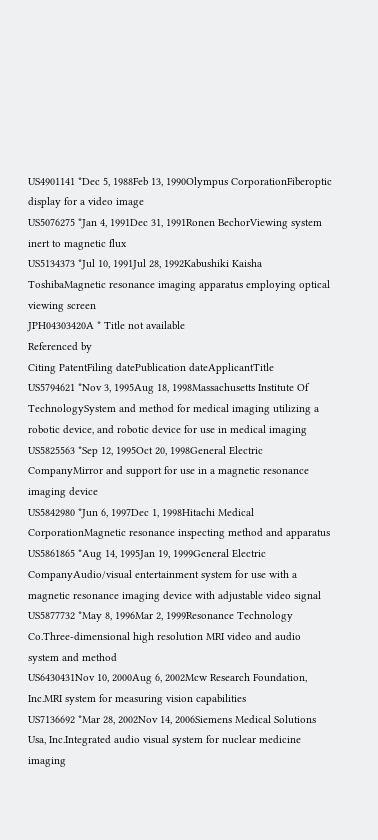US4901141 *Dec 5, 1988Feb 13, 1990Olympus CorporationFiberoptic display for a video image
US5076275 *Jan 4, 1991Dec 31, 1991Ronen BechorViewing system inert to magnetic flux
US5134373 *Jul 10, 1991Jul 28, 1992Kabushiki Kaisha ToshibaMagnetic resonance imaging apparatus employing optical viewing screen
JPH04303420A * Title not available
Referenced by
Citing PatentFiling datePublication dateApplicantTitle
US5794621 *Nov 3, 1995Aug 18, 1998Massachusetts Institute Of TechnologySystem and method for medical imaging utilizing a robotic device, and robotic device for use in medical imaging
US5825563 *Sep 12, 1995Oct 20, 1998General Electric CompanyMirror and support for use in a magnetic resonance imaging device
US5842980 *Jun 6, 1997Dec 1, 1998Hitachi Medical CorporationMagnetic resonance inspecting method and apparatus
US5861865 *Aug 14, 1995Jan 19, 1999General Electric CompanyAudio/visual entertainment system for use with a magnetic resonance imaging device with adjustable video signal
US5877732 *May 8, 1996Mar 2, 1999Resonance Technology Co.Three-dimensional high resolution MRI video and audio system and method
US6430431Nov 10, 2000Aug 6, 2002Mcw Research Foundation, Inc.MRI system for measuring vision capabilities
US7136692 *Mar 28, 2002Nov 14, 2006Siemens Medical Solutions Usa, Inc.Integrated audio visual system for nuclear medicine imaging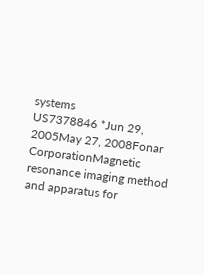systems
US7378846 *Jun 29, 2005May 27, 2008Fonar CorporationMagnetic resonance imaging method and apparatus for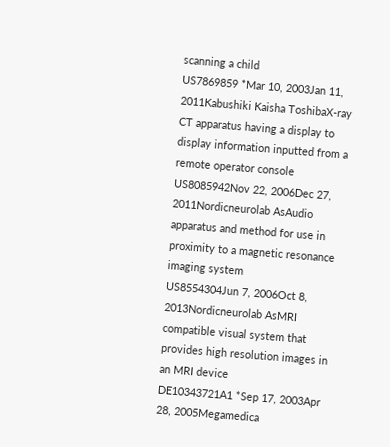scanning a child
US7869859 *Mar 10, 2003Jan 11, 2011Kabushiki Kaisha ToshibaX-ray CT apparatus having a display to display information inputted from a remote operator console
US8085942Nov 22, 2006Dec 27, 2011Nordicneurolab AsAudio apparatus and method for use in proximity to a magnetic resonance imaging system
US8554304Jun 7, 2006Oct 8, 2013Nordicneurolab AsMRI compatible visual system that provides high resolution images in an MRI device
DE10343721A1 *Sep 17, 2003Apr 28, 2005Megamedica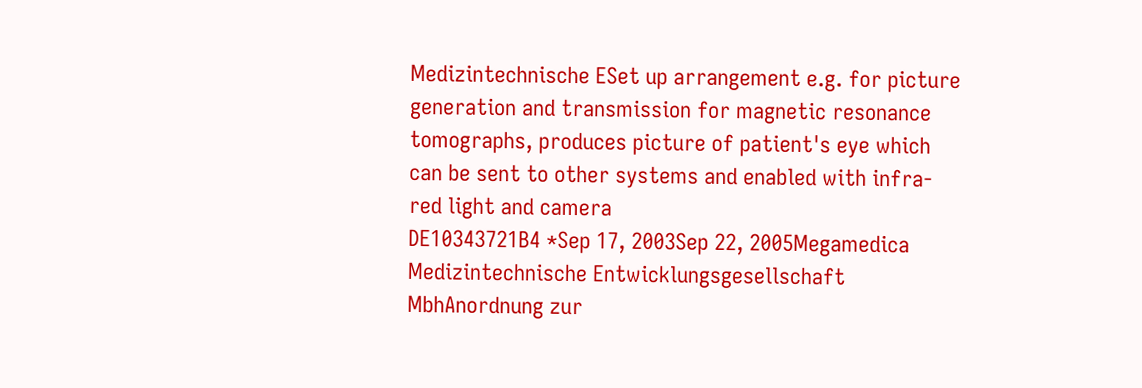Medizintechnische ESet up arrangement e.g. for picture generation and transmission for magnetic resonance tomographs, produces picture of patient's eye which can be sent to other systems and enabled with infra-red light and camera
DE10343721B4 *Sep 17, 2003Sep 22, 2005Megamedica Medizintechnische Entwicklungsgesellschaft MbhAnordnung zur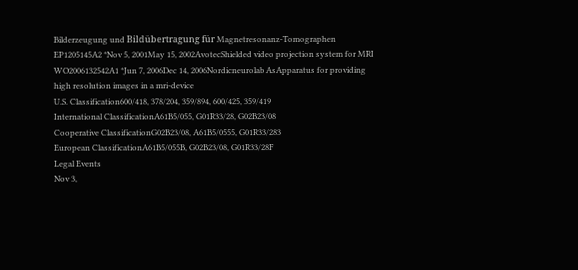Bilderzeugung und Bildübertragung für Magnetresonanz-Tomographen
EP1205145A2 *Nov 5, 2001May 15, 2002AvotecShielded video projection system for MRI
WO2006132542A1 *Jun 7, 2006Dec 14, 2006Nordicneurolab AsApparatus for providing high resolution images in a mri-device
U.S. Classification600/418, 378/204, 359/894, 600/425, 359/419
International ClassificationA61B5/055, G01R33/28, G02B23/08
Cooperative ClassificationG02B23/08, A61B5/0555, G01R33/283
European ClassificationA61B5/055B, G02B23/08, G01R33/28F
Legal Events
Nov 3,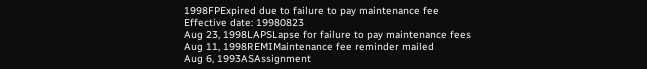1998FPExpired due to failure to pay maintenance fee
Effective date: 19980823
Aug 23, 1998LAPSLapse for failure to pay maintenance fees
Aug 11, 1998REMIMaintenance fee reminder mailed
Aug 6, 1993ASAssignment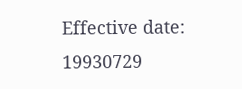Effective date: 19930729